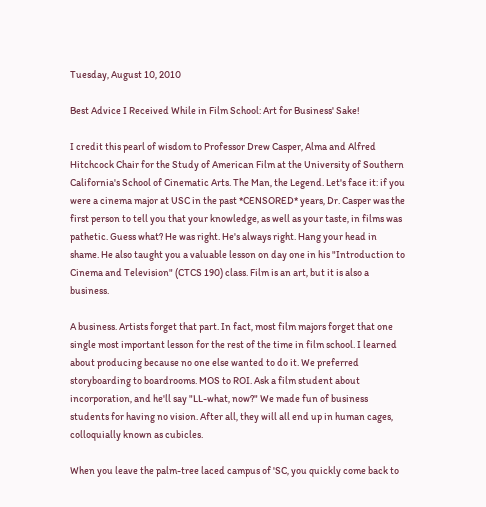Tuesday, August 10, 2010

Best Advice I Received While in Film School: Art for Business' Sake!

I credit this pearl of wisdom to Professor Drew Casper, Alma and Alfred Hitchcock Chair for the Study of American Film at the University of Southern California's School of Cinematic Arts. The Man, the Legend. Let's face it: if you were a cinema major at USC in the past *CENSORED* years, Dr. Casper was the first person to tell you that your knowledge, as well as your taste, in films was pathetic. Guess what? He was right. He's always right. Hang your head in shame. He also taught you a valuable lesson on day one in his "Introduction to Cinema and Television" (CTCS 190) class. Film is an art, but it is also a business.

A business. Artists forget that part. In fact, most film majors forget that one single most important lesson for the rest of the time in film school. I learned about producing because no one else wanted to do it. We preferred storyboarding to boardrooms. MOS to ROI. Ask a film student about incorporation, and he'll say "LL-what, now?" We made fun of business students for having no vision. After all, they will all end up in human cages, colloquially known as cubicles.

When you leave the palm-tree laced campus of 'SC, you quickly come back to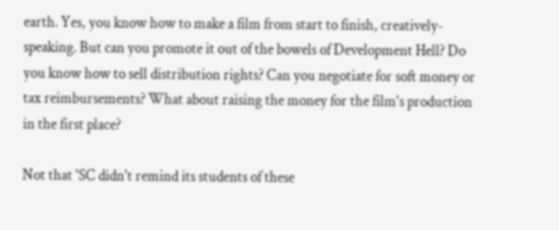earth. Yes, you know how to make a film from start to finish, creatively-speaking. But can you promote it out of the bowels of Development Hell? Do you know how to sell distribution rights? Can you negotiate for soft money or tax reimbursements? What about raising the money for the film's production in the first place?

Not that 'SC didn't remind its students of these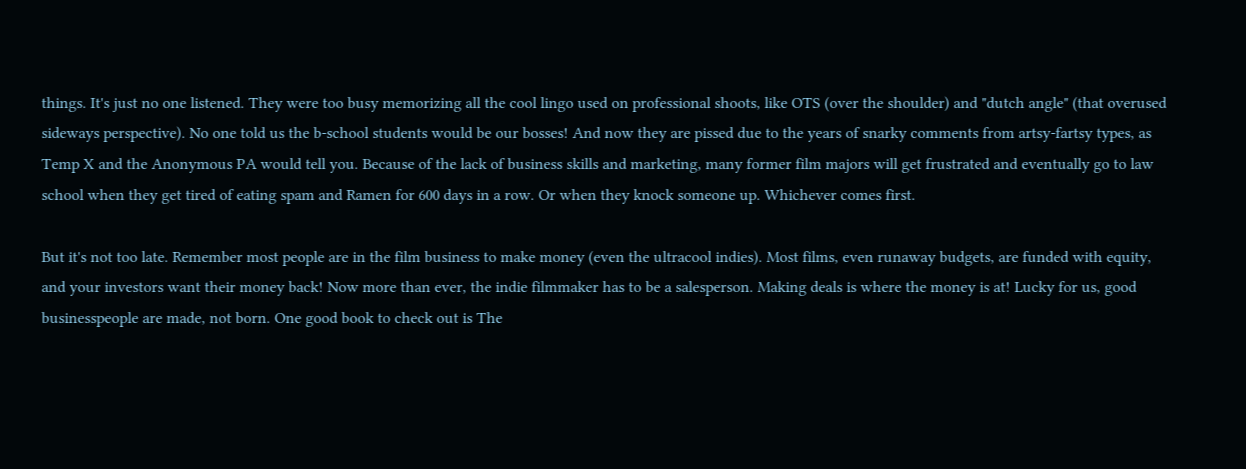things. It's just no one listened. They were too busy memorizing all the cool lingo used on professional shoots, like OTS (over the shoulder) and "dutch angle" (that overused sideways perspective). No one told us the b-school students would be our bosses! And now they are pissed due to the years of snarky comments from artsy-fartsy types, as Temp X and the Anonymous PA would tell you. Because of the lack of business skills and marketing, many former film majors will get frustrated and eventually go to law school when they get tired of eating spam and Ramen for 600 days in a row. Or when they knock someone up. Whichever comes first.

But it's not too late. Remember most people are in the film business to make money (even the ultracool indies). Most films, even runaway budgets, are funded with equity, and your investors want their money back! Now more than ever, the indie filmmaker has to be a salesperson. Making deals is where the money is at! Lucky for us, good businesspeople are made, not born. One good book to check out is The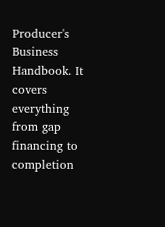Producer's Business Handbook. It covers everything from gap financing to completion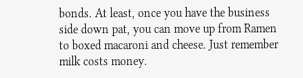bonds. At least, once you have the business side down pat, you can move up from Ramen to boxed macaroni and cheese. Just remember milk costs money.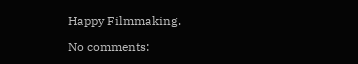Happy Filmmaking.

No comments: